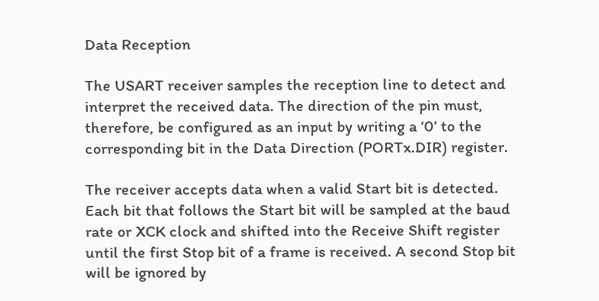Data Reception

The USART receiver samples the reception line to detect and interpret the received data. The direction of the pin must, therefore, be configured as an input by writing a ‘0’ to the corresponding bit in the Data Direction (PORTx.DIR) register.

The receiver accepts data when a valid Start bit is detected. Each bit that follows the Start bit will be sampled at the baud rate or XCK clock and shifted into the Receive Shift register until the first Stop bit of a frame is received. A second Stop bit will be ignored by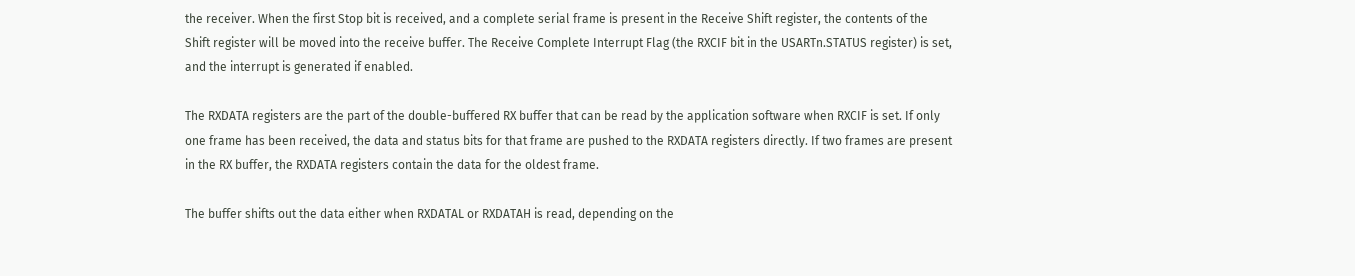the receiver. When the first Stop bit is received, and a complete serial frame is present in the Receive Shift register, the contents of the Shift register will be moved into the receive buffer. The Receive Complete Interrupt Flag (the RXCIF bit in the USARTn.STATUS register) is set, and the interrupt is generated if enabled.

The RXDATA registers are the part of the double-buffered RX buffer that can be read by the application software when RXCIF is set. If only one frame has been received, the data and status bits for that frame are pushed to the RXDATA registers directly. If two frames are present in the RX buffer, the RXDATA registers contain the data for the oldest frame.

The buffer shifts out the data either when RXDATAL or RXDATAH is read, depending on the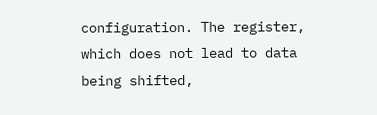configuration. The register, which does not lead to data being shifted,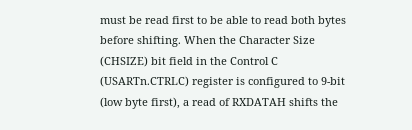must be read first to be able to read both bytes before shifting. When the Character Size (CHSIZE) bit field in the Control C (USARTn.CTRLC) register is configured to 9-bit (low byte first), a read of RXDATAH shifts the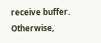receive buffer. Otherwise,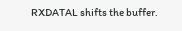RXDATAL shifts the buffer.